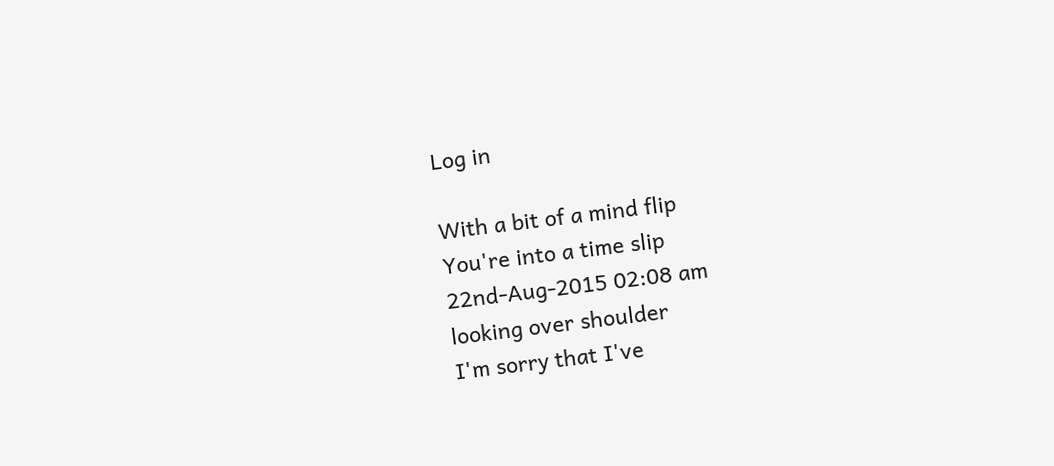Log in

With a bit of a mind flip
You're into a time slip
22nd-Aug-2015 02:08 am
looking over shoulder
I'm sorry that I've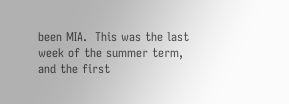been MIA.  This was the last week of the summer term, and the first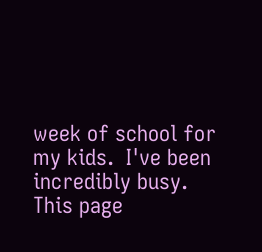week of school for my kids.  I've been incredibly busy.
This page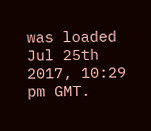was loaded Jul 25th 2017, 10:29 pm GMT.